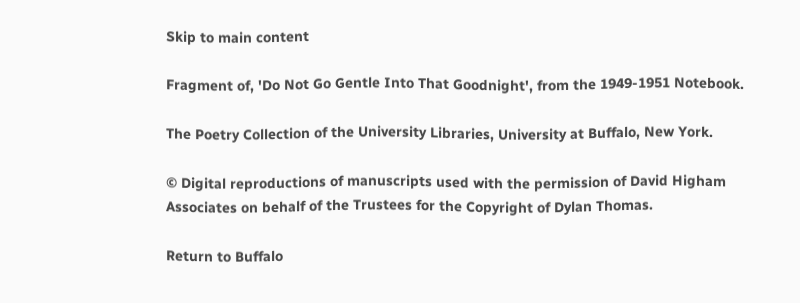Skip to main content

Fragment of, 'Do Not Go Gentle Into That Goodnight', from the 1949-1951 Notebook.

The Poetry Collection of the University Libraries, University at Buffalo, New York.

© Digital reproductions of manuscripts used with the permission of David Higham Associates on behalf of the Trustees for the Copyright of Dylan Thomas.

Return to Buffalo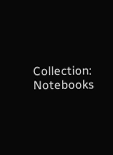Collection: Notebooks